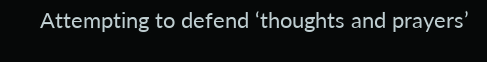Attempting to defend ‘thoughts and prayers’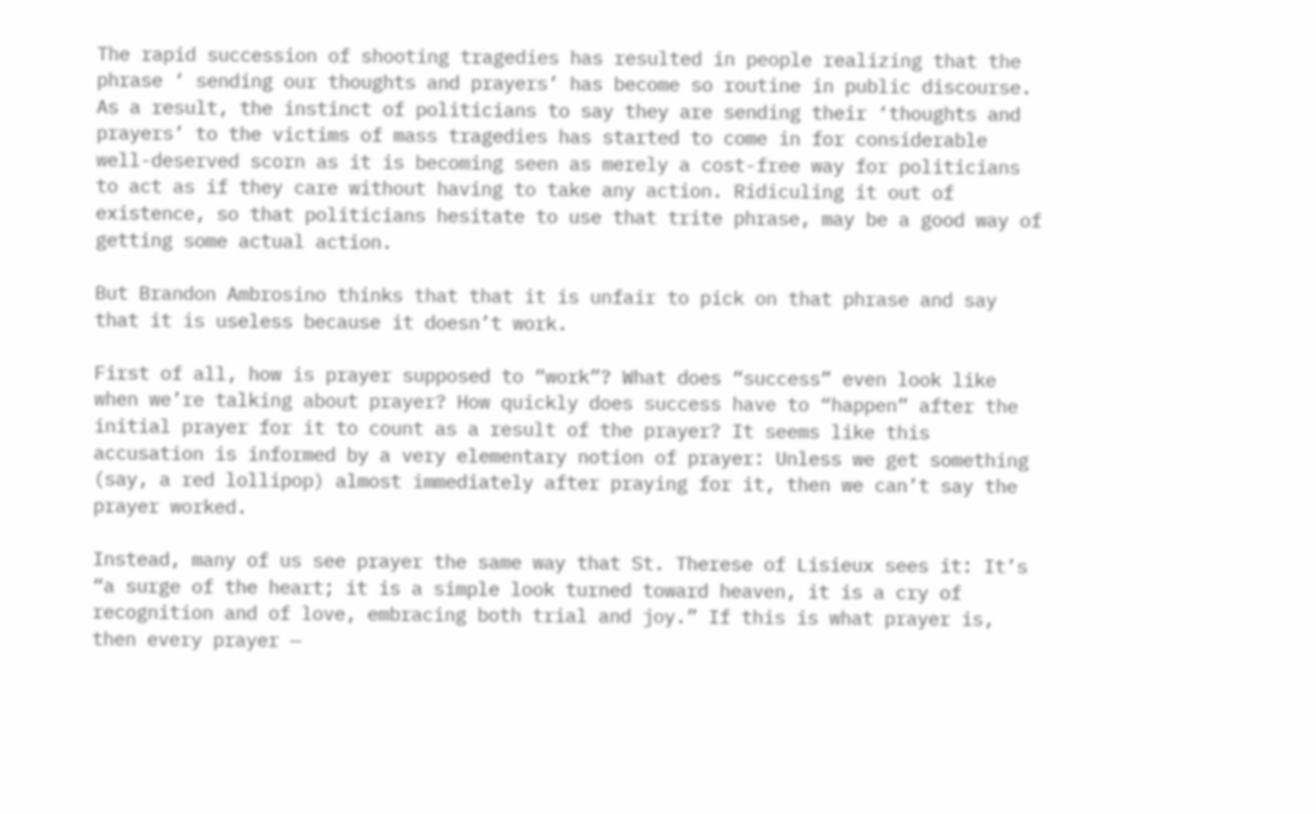The rapid succession of shooting tragedies has resulted in people realizing that the phrase ‘ sending our thoughts and prayers’ has become so routine in public discourse. As a result, the instinct of politicians to say they are sending their ‘thoughts and prayers’ to the victims of mass tragedies has started to come in for considerable well-deserved scorn as it is becoming seen as merely a cost-free way for politicians to act as if they care without having to take any action. Ridiculing it out of existence, so that politicians hesitate to use that trite phrase, may be a good way of getting some actual action.

But Brandon Ambrosino thinks that that it is unfair to pick on that phrase and say that it is useless because it doesn’t work.

First of all, how is prayer supposed to “work”? What does “success” even look like when we’re talking about prayer? How quickly does success have to “happen” after the initial prayer for it to count as a result of the prayer? It seems like this accusation is informed by a very elementary notion of prayer: Unless we get something (say, a red lollipop) almost immediately after praying for it, then we can’t say the prayer worked.

Instead, many of us see prayer the same way that St. Therese of Lisieux sees it: It’s “a surge of the heart; it is a simple look turned toward heaven, it is a cry of recognition and of love, embracing both trial and joy.” If this is what prayer is, then every prayer —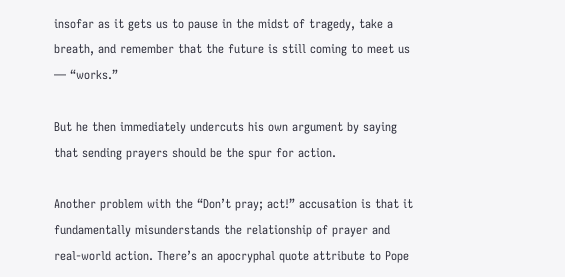insofar as it gets us to pause in the midst of tragedy, take a breath, and remember that the future is still coming to meet us — “works.”

But he then immediately undercuts his own argument by saying that sending prayers should be the spur for action.

Another problem with the “Don’t pray; act!” accusation is that it fundamentally misunderstands the relationship of prayer and real-world action. There’s an apocryphal quote attribute to Pope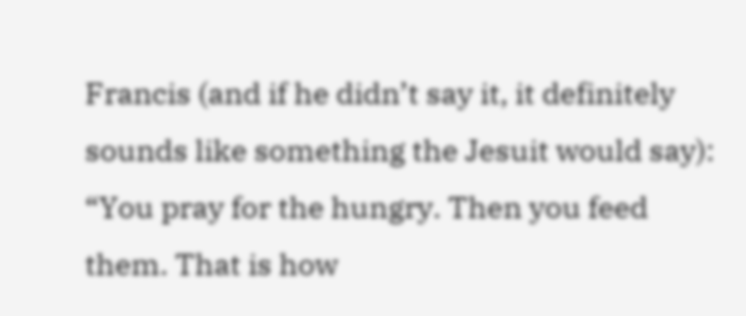Francis (and if he didn’t say it, it definitely sounds like something the Jesuit would say): “You pray for the hungry. Then you feed them. That is how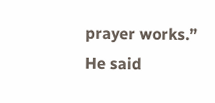prayer works.” He said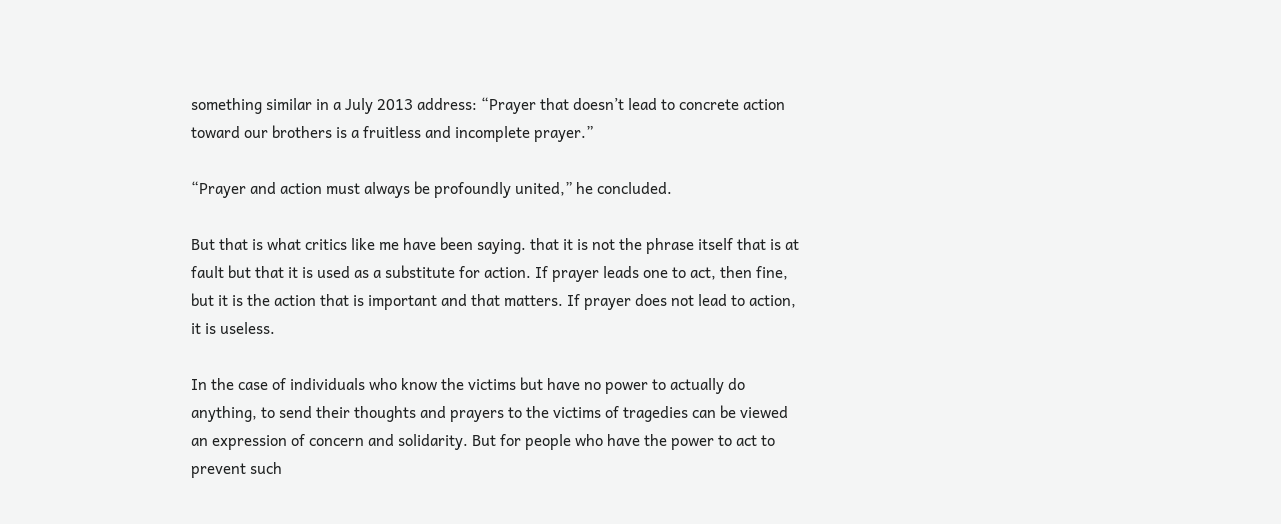something similar in a July 2013 address: “Prayer that doesn’t lead to concrete action toward our brothers is a fruitless and incomplete prayer.”

“Prayer and action must always be profoundly united,” he concluded.

But that is what critics like me have been saying. that it is not the phrase itself that is at fault but that it is used as a substitute for action. If prayer leads one to act, then fine, but it is the action that is important and that matters. If prayer does not lead to action, it is useless.

In the case of individuals who know the victims but have no power to actually do anything, to send their thoughts and prayers to the victims of tragedies can be viewed an expression of concern and solidarity. But for people who have the power to act to prevent such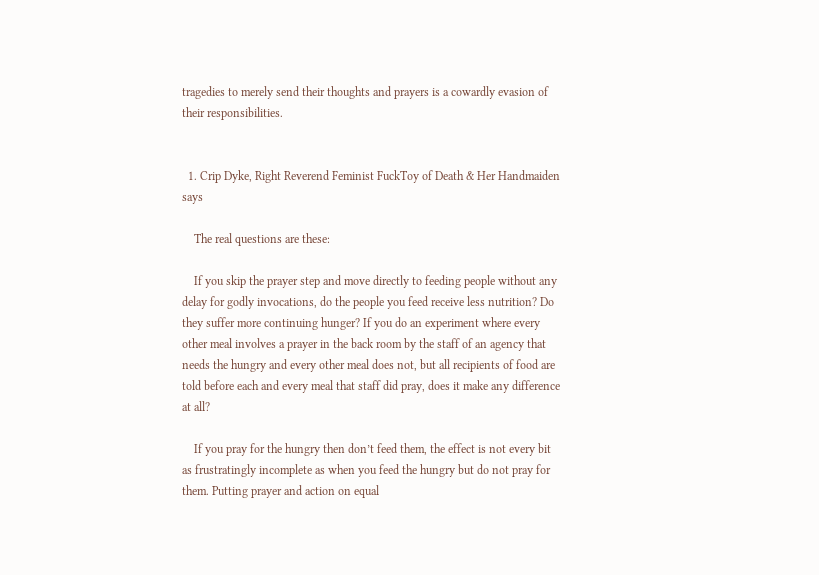tragedies to merely send their thoughts and prayers is a cowardly evasion of their responsibilities.


  1. Crip Dyke, Right Reverend Feminist FuckToy of Death & Her Handmaiden says

    The real questions are these:

    If you skip the prayer step and move directly to feeding people without any delay for godly invocations, do the people you feed receive less nutrition? Do they suffer more continuing hunger? If you do an experiment where every other meal involves a prayer in the back room by the staff of an agency that needs the hungry and every other meal does not, but all recipients of food are told before each and every meal that staff did pray, does it make any difference at all?

    If you pray for the hungry then don’t feed them, the effect is not every bit as frustratingly incomplete as when you feed the hungry but do not pray for them. Putting prayer and action on equal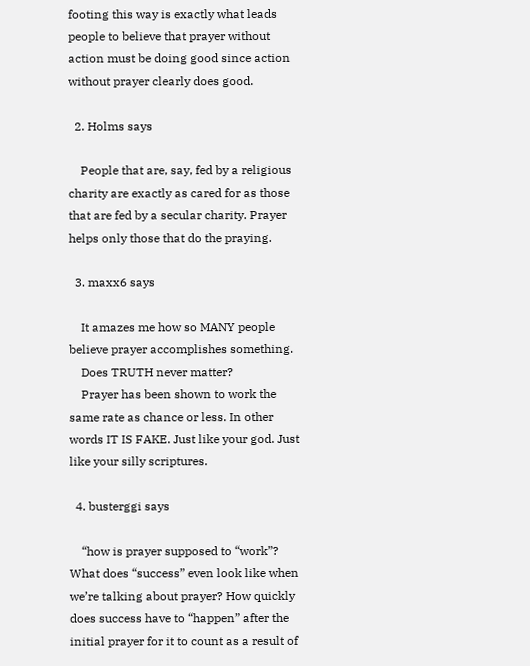footing this way is exactly what leads people to believe that prayer without action must be doing good since action without prayer clearly does good.

  2. Holms says

    People that are, say, fed by a religious charity are exactly as cared for as those that are fed by a secular charity. Prayer helps only those that do the praying.

  3. maxx6 says

    It amazes me how so MANY people believe prayer accomplishes something.
    Does TRUTH never matter?
    Prayer has been shown to work the same rate as chance or less. In other words IT IS FAKE. Just like your god. Just like your silly scriptures.

  4. busterggi says

    “how is prayer supposed to “work”? What does “success” even look like when we’re talking about prayer? How quickly does success have to “happen” after the initial prayer for it to count as a result of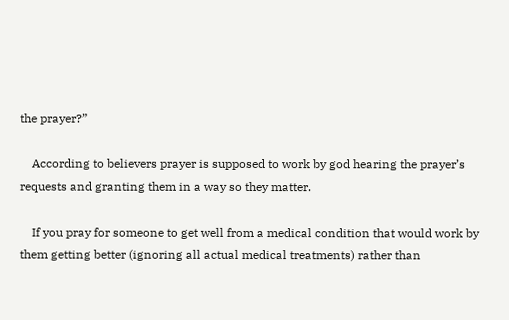the prayer?”

    According to believers prayer is supposed to work by god hearing the prayer’s requests and granting them in a way so they matter.

    If you pray for someone to get well from a medical condition that would work by them getting better (ignoring all actual medical treatments) rather than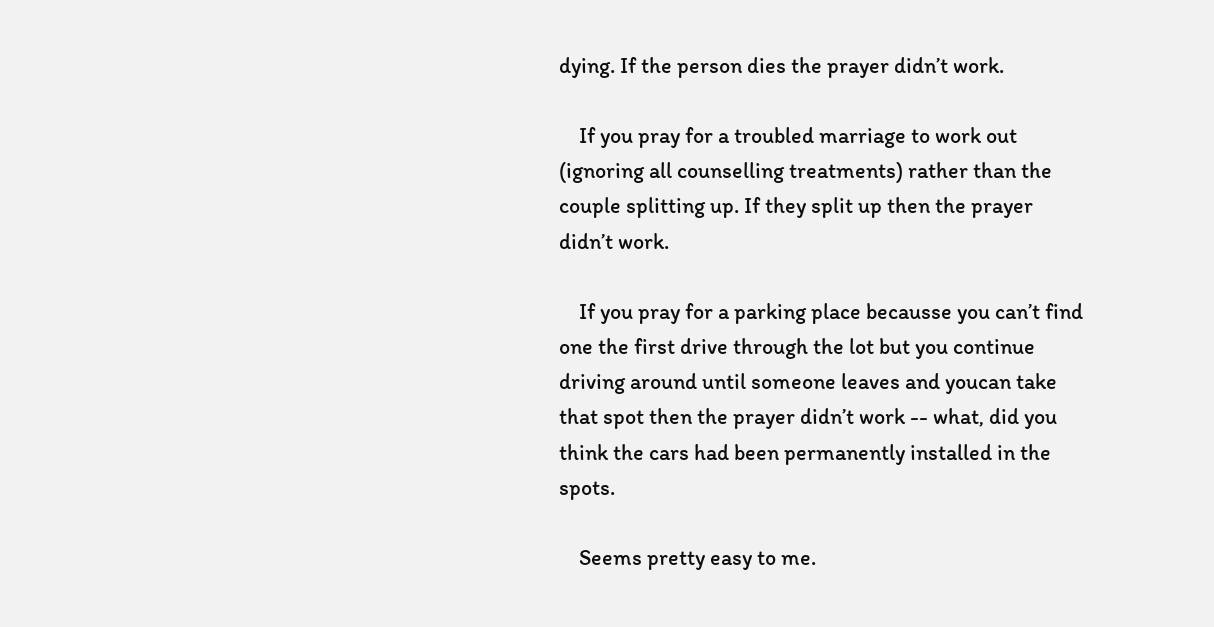dying. If the person dies the prayer didn’t work.

    If you pray for a troubled marriage to work out (ignoring all counselling treatments) rather than the couple splitting up. If they split up then the prayer didn’t work.

    If you pray for a parking place becausse you can’t find one the first drive through the lot but you continue driving around until someone leaves and youcan take that spot then the prayer didn’t work -- what, did you think the cars had been permanently installed in the spots.

    Seems pretty easy to me.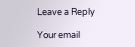Leave a Reply

Your email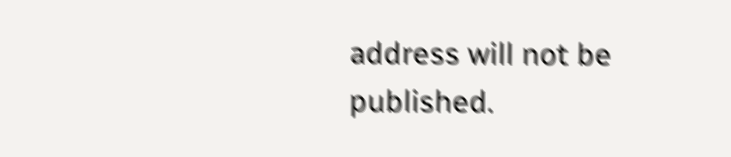address will not be published.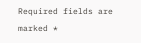Required fields are marked *